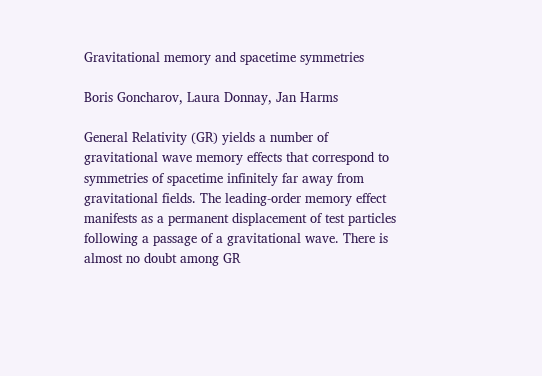Gravitational memory and spacetime symmetries

Boris Goncharov, Laura Donnay, Jan Harms

General Relativity (GR) yields a number of gravitational wave memory effects that correspond to symmetries of spacetime infinitely far away from gravitational fields. The leading-order memory effect manifests as a permanent displacement of test particles following a passage of a gravitational wave. There is almost no doubt among GR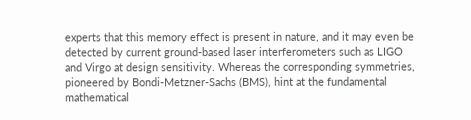experts that this memory effect is present in nature, and it may even be detected by current ground-based laser interferometers such as LIGO and Virgo at design sensitivity. Whereas the corresponding symmetries, pioneered by Bondi-Metzner-Sachs (BMS), hint at the fundamental mathematical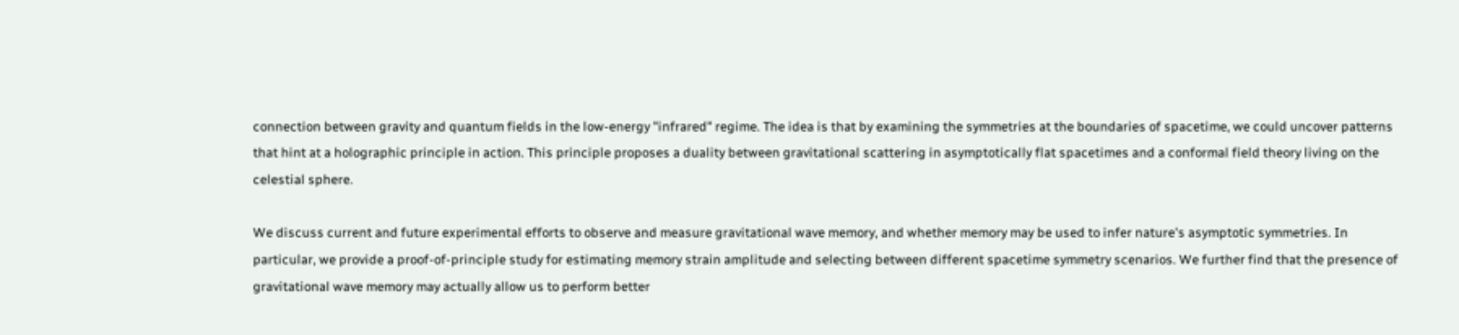connection between gravity and quantum fields in the low-energy "infrared" regime. The idea is that by examining the symmetries at the boundaries of spacetime, we could uncover patterns that hint at a holographic principle in action. This principle proposes a duality between gravitational scattering in asymptotically flat spacetimes and a conformal field theory living on the celestial sphere.

We discuss current and future experimental efforts to observe and measure gravitational wave memory, and whether memory may be used to infer nature's asymptotic symmetries. In particular, we provide a proof-of-principle study for estimating memory strain amplitude and selecting between different spacetime symmetry scenarios. We further find that the presence of gravitational wave memory may actually allow us to perform better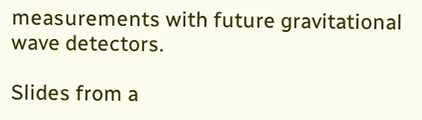measurements with future gravitational wave detectors.

Slides from a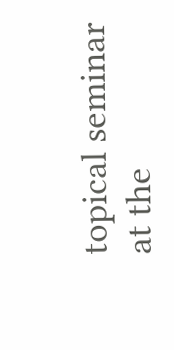topical seminar at the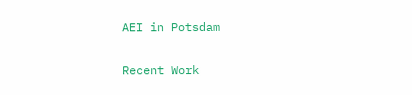AEI in Potsdam

Recent Work